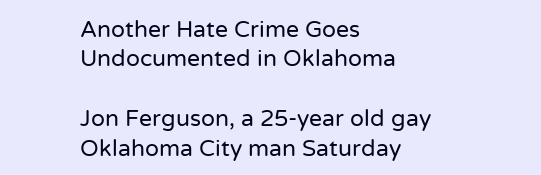Another Hate Crime Goes Undocumented in Oklahoma

Jon Ferguson, a 25-year old gay Oklahoma City man Saturday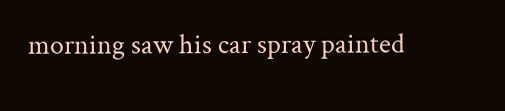morning saw his car spray painted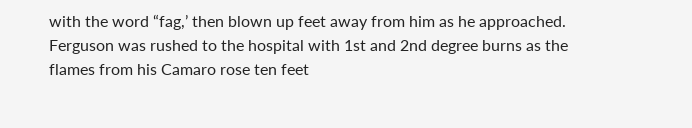with the word “fag,’ then blown up feet away from him as he approached. Ferguson was rushed to the hospital with 1st and 2nd degree burns as the flames from his Camaro rose ten feet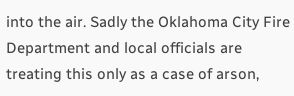into the air. Sadly the Oklahoma City Fire Department and local officials are treating this only as a case of arson,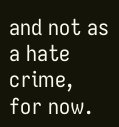and not as a hate crime, for now.